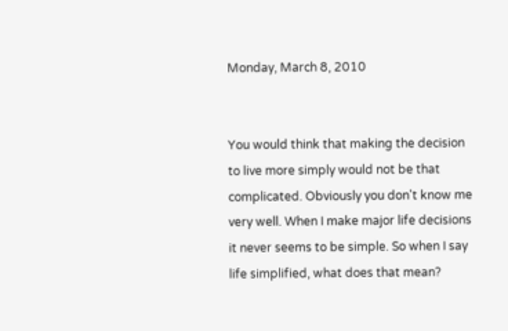Monday, March 8, 2010


You would think that making the decision to live more simply would not be that complicated. Obviously you don't know me very well. When I make major life decisions it never seems to be simple. So when I say life simplified, what does that mean?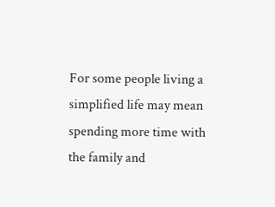For some people living a simplified life may mean spending more time with the family and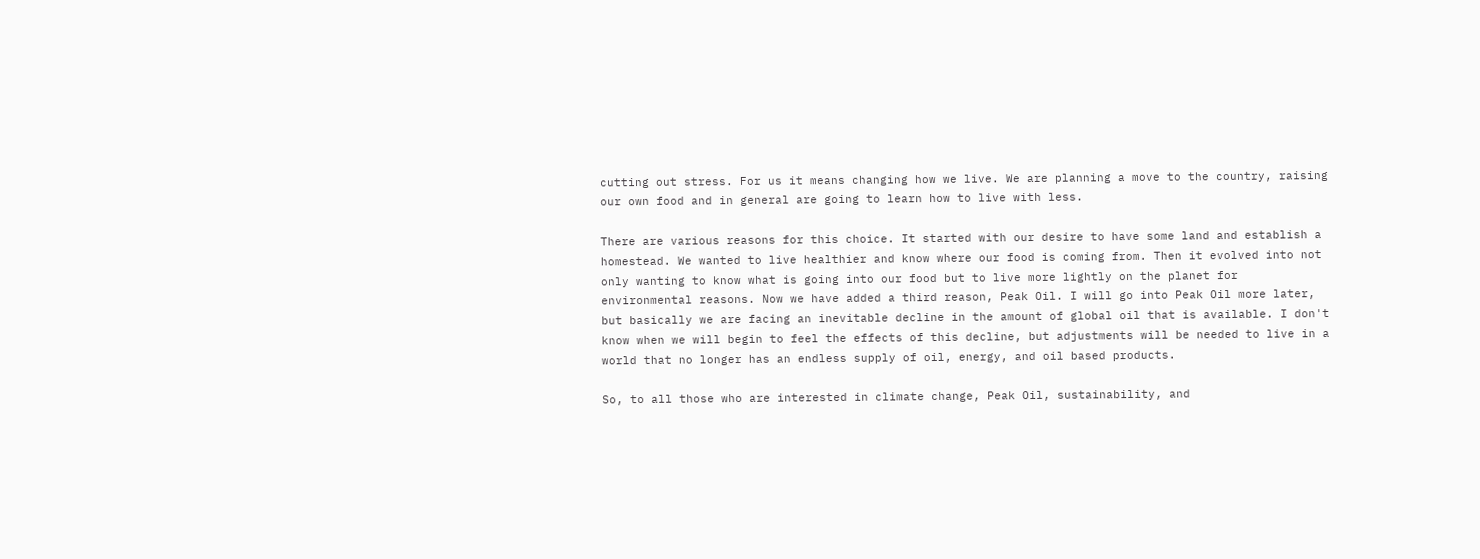cutting out stress. For us it means changing how we live. We are planning a move to the country, raising our own food and in general are going to learn how to live with less.

There are various reasons for this choice. It started with our desire to have some land and establish a homestead. We wanted to live healthier and know where our food is coming from. Then it evolved into not only wanting to know what is going into our food but to live more lightly on the planet for environmental reasons. Now we have added a third reason, Peak Oil. I will go into Peak Oil more later, but basically we are facing an inevitable decline in the amount of global oil that is available. I don't know when we will begin to feel the effects of this decline, but adjustments will be needed to live in a world that no longer has an endless supply of oil, energy, and oil based products.

So, to all those who are interested in climate change, Peak Oil, sustainability, and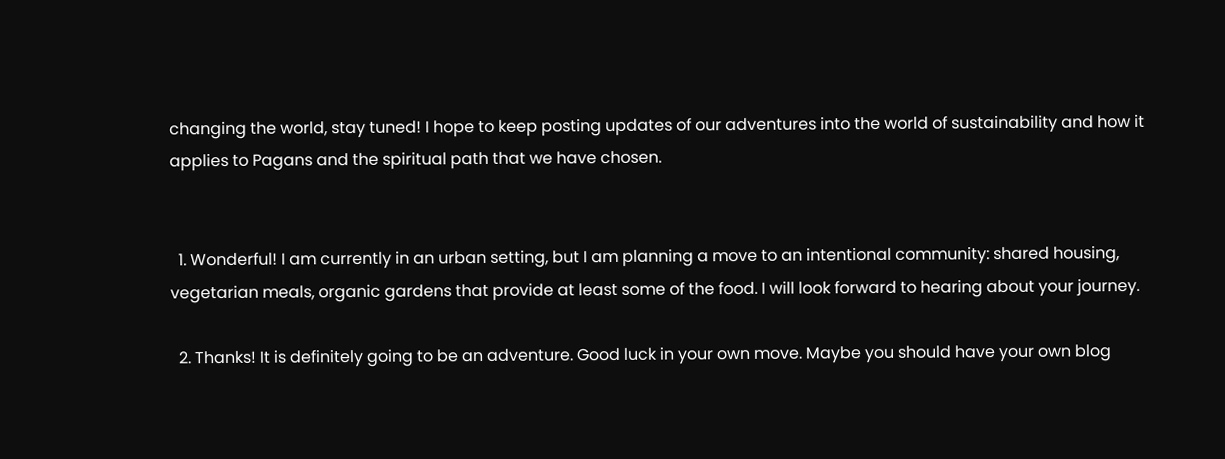changing the world, stay tuned! I hope to keep posting updates of our adventures into the world of sustainability and how it applies to Pagans and the spiritual path that we have chosen.


  1. Wonderful! I am currently in an urban setting, but I am planning a move to an intentional community: shared housing, vegetarian meals, organic gardens that provide at least some of the food. I will look forward to hearing about your journey.

  2. Thanks! It is definitely going to be an adventure. Good luck in your own move. Maybe you should have your own blog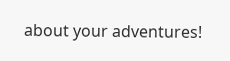about your adventures!